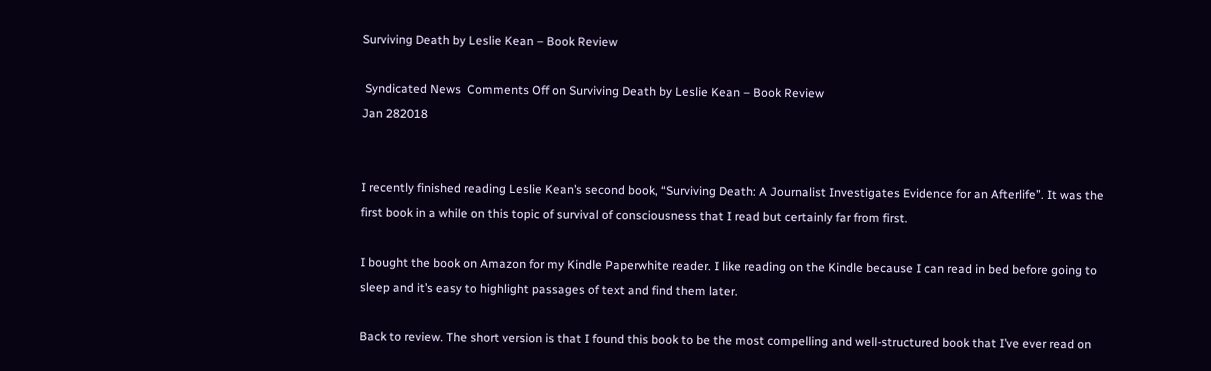Surviving Death by Leslie Kean – Book Review

 Syndicated News  Comments Off on Surviving Death by Leslie Kean – Book Review
Jan 282018


I recently finished reading Leslie Kean’s second book, “Surviving Death: A Journalist Investigates Evidence for an Afterlife”. It was the first book in a while on this topic of survival of consciousness that I read but certainly far from first.

I bought the book on Amazon for my Kindle Paperwhite reader. I like reading on the Kindle because I can read in bed before going to sleep and it’s easy to highlight passages of text and find them later.

Back to review. The short version is that I found this book to be the most compelling and well-structured book that I’ve ever read on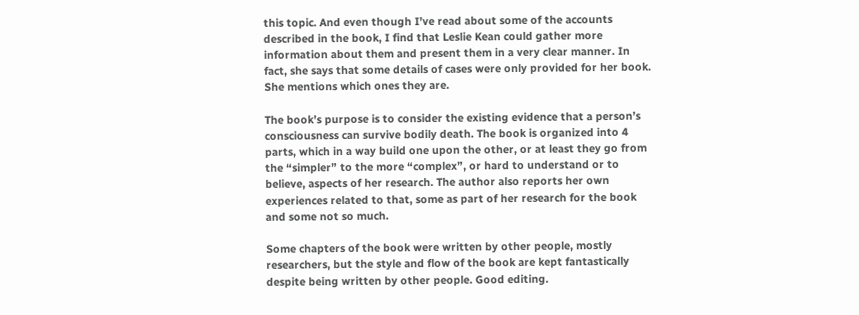this topic. And even though I’ve read about some of the accounts described in the book, I find that Leslie Kean could gather more information about them and present them in a very clear manner. In fact, she says that some details of cases were only provided for her book. She mentions which ones they are.

The book’s purpose is to consider the existing evidence that a person’s consciousness can survive bodily death. The book is organized into 4 parts, which in a way build one upon the other, or at least they go from the “simpler” to the more “complex”, or hard to understand or to believe, aspects of her research. The author also reports her own experiences related to that, some as part of her research for the book and some not so much.

Some chapters of the book were written by other people, mostly researchers, but the style and flow of the book are kept fantastically despite being written by other people. Good editing.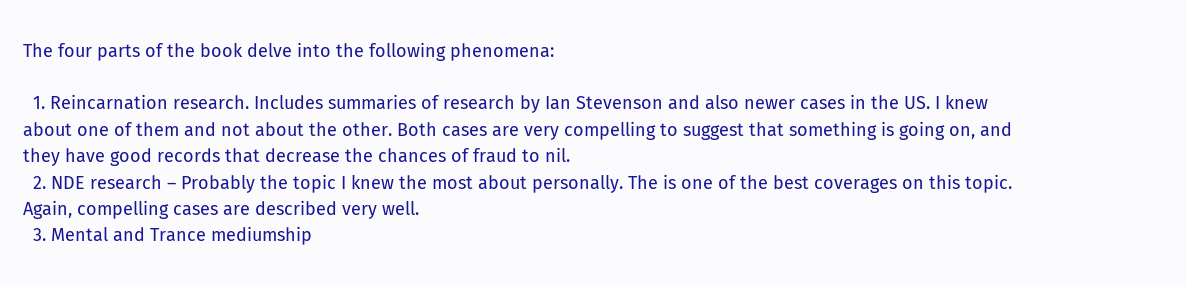The four parts of the book delve into the following phenomena:

  1. Reincarnation research. Includes summaries of research by Ian Stevenson and also newer cases in the US. I knew about one of them and not about the other. Both cases are very compelling to suggest that something is going on, and they have good records that decrease the chances of fraud to nil.
  2. NDE research – Probably the topic I knew the most about personally. The is one of the best coverages on this topic. Again, compelling cases are described very well.
  3. Mental and Trance mediumship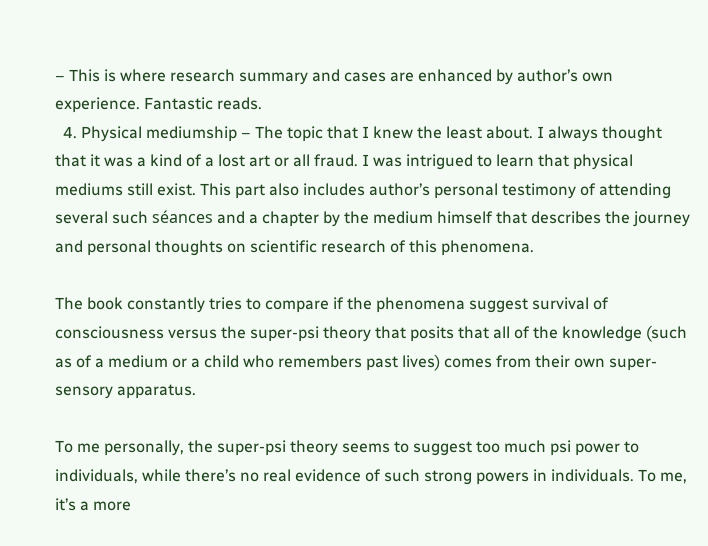– This is where research summary and cases are enhanced by author’s own experience. Fantastic reads.
  4. Physical mediumship – The topic that I knew the least about. I always thought that it was a kind of a lost art or all fraud. I was intrigued to learn that physical mediums still exist. This part also includes author’s personal testimony of attending several such séances and a chapter by the medium himself that describes the journey and personal thoughts on scientific research of this phenomena.

The book constantly tries to compare if the phenomena suggest survival of consciousness versus the super-psi theory that posits that all of the knowledge (such as of a medium or a child who remembers past lives) comes from their own super-sensory apparatus.

To me personally, the super-psi theory seems to suggest too much psi power to individuals, while there’s no real evidence of such strong powers in individuals. To me, it’s a more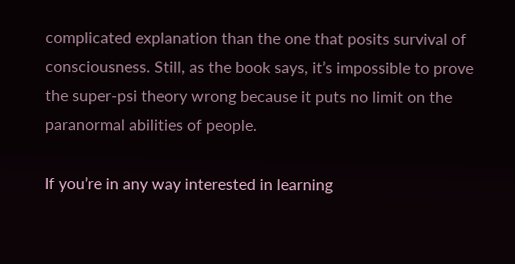complicated explanation than the one that posits survival of consciousness. Still, as the book says, it’s impossible to prove the super-psi theory wrong because it puts no limit on the paranormal abilities of people.

If you’re in any way interested in learning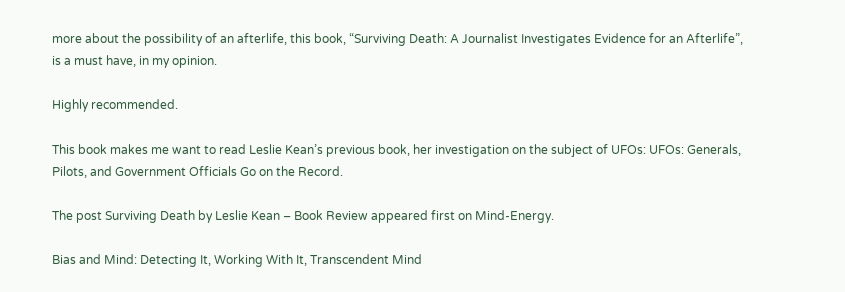more about the possibility of an afterlife, this book, “Surviving Death: A Journalist Investigates Evidence for an Afterlife”, is a must have, in my opinion.

Highly recommended.

This book makes me want to read Leslie Kean’s previous book, her investigation on the subject of UFOs: UFOs: Generals, Pilots, and Government Officials Go on the Record.

The post Surviving Death by Leslie Kean – Book Review appeared first on Mind-Energy.

Bias and Mind: Detecting It, Working With It, Transcendent Mind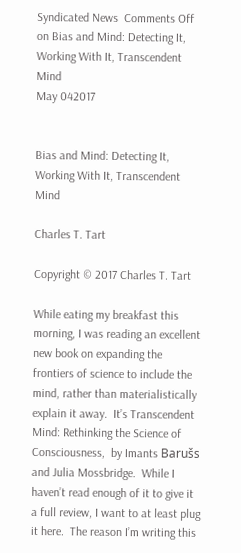Syndicated News  Comments Off on Bias and Mind: Detecting It, Working With It, Transcendent Mind
May 042017


Bias and Mind: Detecting It, Working With It, Transcendent Mind

Charles T. Tart

Copyright © 2017 Charles T. Tart

While eating my breakfast this morning, I was reading an excellent new book on expanding the frontiers of science to include the mind, rather than materialistically explain it away.  It’s Transcendent Mind: Rethinking the Science of Consciousness,  by Imants Barušs and Julia Mossbridge.  While I haven’t read enough of it to give it a full review, I want to at least plug it here.  The reason I’m writing this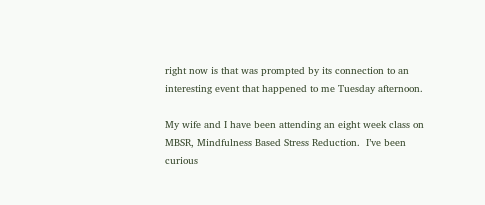right now is that was prompted by its connection to an interesting event that happened to me Tuesday afternoon.

My wife and I have been attending an eight week class on MBSR, Mindfulness Based Stress Reduction.  I’ve been curious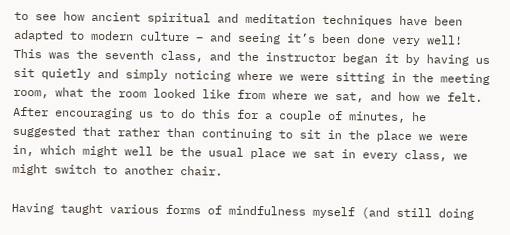to see how ancient spiritual and meditation techniques have been adapted to modern culture – and seeing it’s been done very well!  This was the seventh class, and the instructor began it by having us sit quietly and simply noticing where we were sitting in the meeting room, what the room looked like from where we sat, and how we felt.  After encouraging us to do this for a couple of minutes, he suggested that rather than continuing to sit in the place we were in, which might well be the usual place we sat in every class, we might switch to another chair.

Having taught various forms of mindfulness myself (and still doing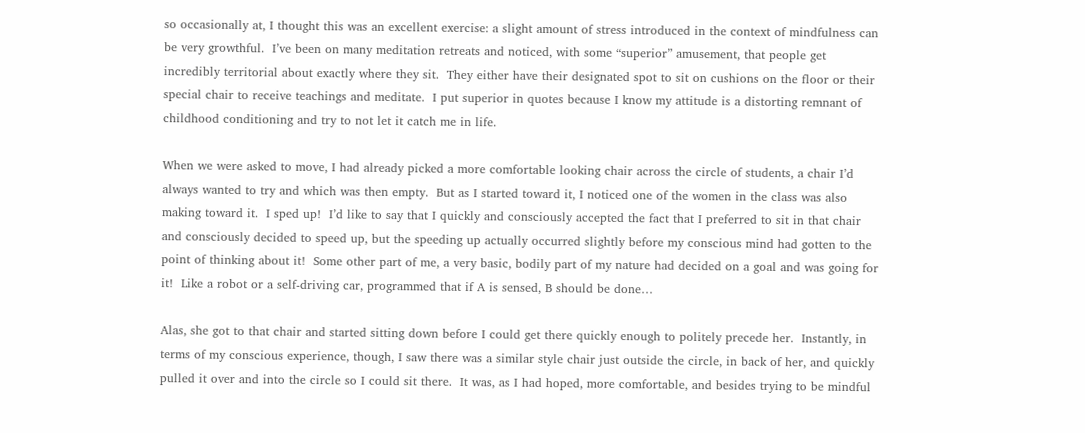so occasionally at, I thought this was an excellent exercise: a slight amount of stress introduced in the context of mindfulness can be very growthful.  I’ve been on many meditation retreats and noticed, with some “superior” amusement, that people get incredibly territorial about exactly where they sit.  They either have their designated spot to sit on cushions on the floor or their special chair to receive teachings and meditate.  I put superior in quotes because I know my attitude is a distorting remnant of childhood conditioning and try to not let it catch me in life.

When we were asked to move, I had already picked a more comfortable looking chair across the circle of students, a chair I’d always wanted to try and which was then empty.  But as I started toward it, I noticed one of the women in the class was also making toward it.  I sped up!  I’d like to say that I quickly and consciously accepted the fact that I preferred to sit in that chair and consciously decided to speed up, but the speeding up actually occurred slightly before my conscious mind had gotten to the point of thinking about it!  Some other part of me, a very basic, bodily part of my nature had decided on a goal and was going for it!  Like a robot or a self-driving car, programmed that if A is sensed, B should be done…

Alas, she got to that chair and started sitting down before I could get there quickly enough to politely precede her.  Instantly, in terms of my conscious experience, though, I saw there was a similar style chair just outside the circle, in back of her, and quickly pulled it over and into the circle so I could sit there.  It was, as I had hoped, more comfortable, and besides trying to be mindful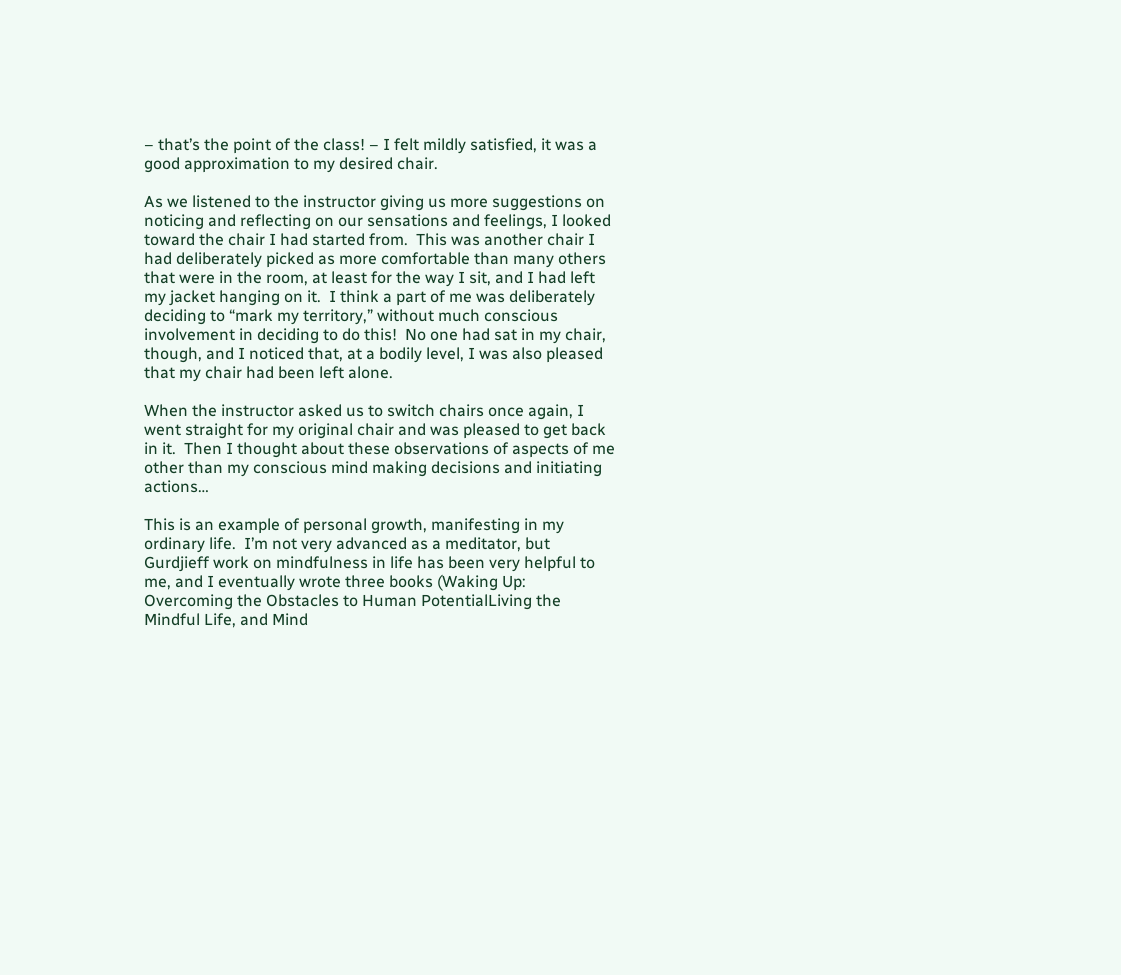– that’s the point of the class! – I felt mildly satisfied, it was a good approximation to my desired chair.

As we listened to the instructor giving us more suggestions on noticing and reflecting on our sensations and feelings, I looked toward the chair I had started from.  This was another chair I had deliberately picked as more comfortable than many others that were in the room, at least for the way I sit, and I had left my jacket hanging on it.  I think a part of me was deliberately deciding to “mark my territory,” without much conscious involvement in deciding to do this!  No one had sat in my chair, though, and I noticed that, at a bodily level, I was also pleased that my chair had been left alone.

When the instructor asked us to switch chairs once again, I went straight for my original chair and was pleased to get back in it.  Then I thought about these observations of aspects of me other than my conscious mind making decisions and initiating actions…

This is an example of personal growth, manifesting in my ordinary life.  I’m not very advanced as a meditator, but Gurdjieff work on mindfulness in life has been very helpful to me, and I eventually wrote three books (Waking Up: Overcoming the Obstacles to Human PotentialLiving the Mindful Life, and Mind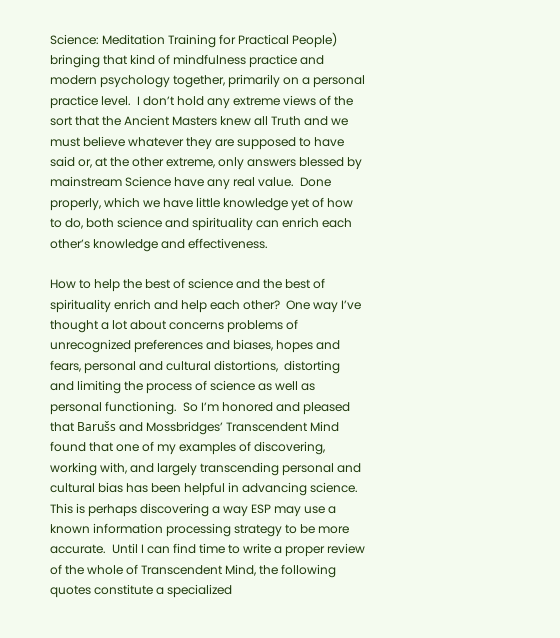Science: Meditation Training for Practical People) bringing that kind of mindfulness practice and modern psychology together, primarily on a personal practice level.  I don’t hold any extreme views of the sort that the Ancient Masters knew all Truth and we must believe whatever they are supposed to have said or, at the other extreme, only answers blessed by mainstream Science have any real value.  Done properly, which we have little knowledge yet of how to do, both science and spirituality can enrich each other’s knowledge and effectiveness.

How to help the best of science and the best of spirituality enrich and help each other?  One way I’ve thought a lot about concerns problems of unrecognized preferences and biases, hopes and fears, personal and cultural distortions,  distorting and limiting the process of science as well as personal functioning.  So I’m honored and pleased that Barušs and Mossbridges’ Transcendent Mind  found that one of my examples of discovering, working with, and largely transcending personal and cultural bias has been helpful in advancing science.  This is perhaps discovering a way ESP may use a known information processing strategy to be more accurate.  Until I can find time to write a proper review of the whole of Transcendent Mind, the following quotes constitute a specialized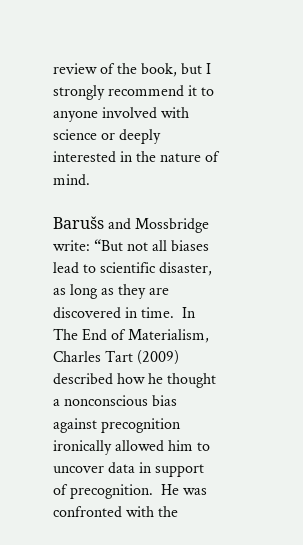review of the book, but I strongly recommend it to anyone involved with science or deeply interested in the nature of mind.

Barušs and Mossbridge write: “But not all biases lead to scientific disaster, as long as they are discovered in time.  In The End of Materialism, Charles Tart (2009)  described how he thought a nonconscious bias against precognition ironically allowed him to uncover data in support of precognition.  He was confronted with the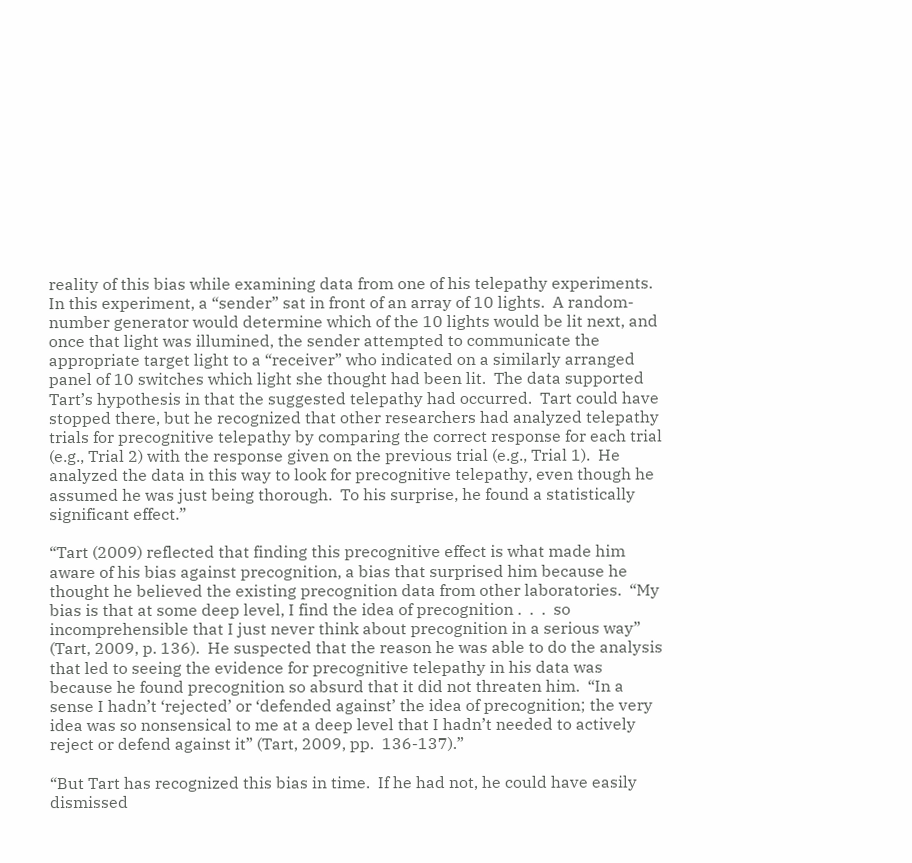reality of this bias while examining data from one of his telepathy experiments.  In this experiment, a “sender” sat in front of an array of 10 lights.  A random- number generator would determine which of the 10 lights would be lit next, and once that light was illumined, the sender attempted to communicate the appropriate target light to a “receiver” who indicated on a similarly arranged panel of 10 switches which light she thought had been lit.  The data supported Tart’s hypothesis in that the suggested telepathy had occurred.  Tart could have stopped there, but he recognized that other researchers had analyzed telepathy trials for precognitive telepathy by comparing the correct response for each trial (e.g., Trial 2) with the response given on the previous trial (e.g., Trial 1).  He analyzed the data in this way to look for precognitive telepathy, even though he assumed he was just being thorough.  To his surprise, he found a statistically significant effect.”

“Tart (2009) reflected that finding this precognitive effect is what made him aware of his bias against precognition, a bias that surprised him because he thought he believed the existing precognition data from other laboratories.  “My bias is that at some deep level, I find the idea of precognition .  .  .  so incomprehensible that I just never think about precognition in a serious way” (Tart, 2009, p. 136).  He suspected that the reason he was able to do the analysis that led to seeing the evidence for precognitive telepathy in his data was because he found precognition so absurd that it did not threaten him.  “In a sense I hadn’t ‘rejected’ or ‘defended against’ the idea of precognition; the very idea was so nonsensical to me at a deep level that I hadn’t needed to actively reject or defend against it” (Tart, 2009, pp.  136-137).”

“But Tart has recognized this bias in time.  If he had not, he could have easily dismissed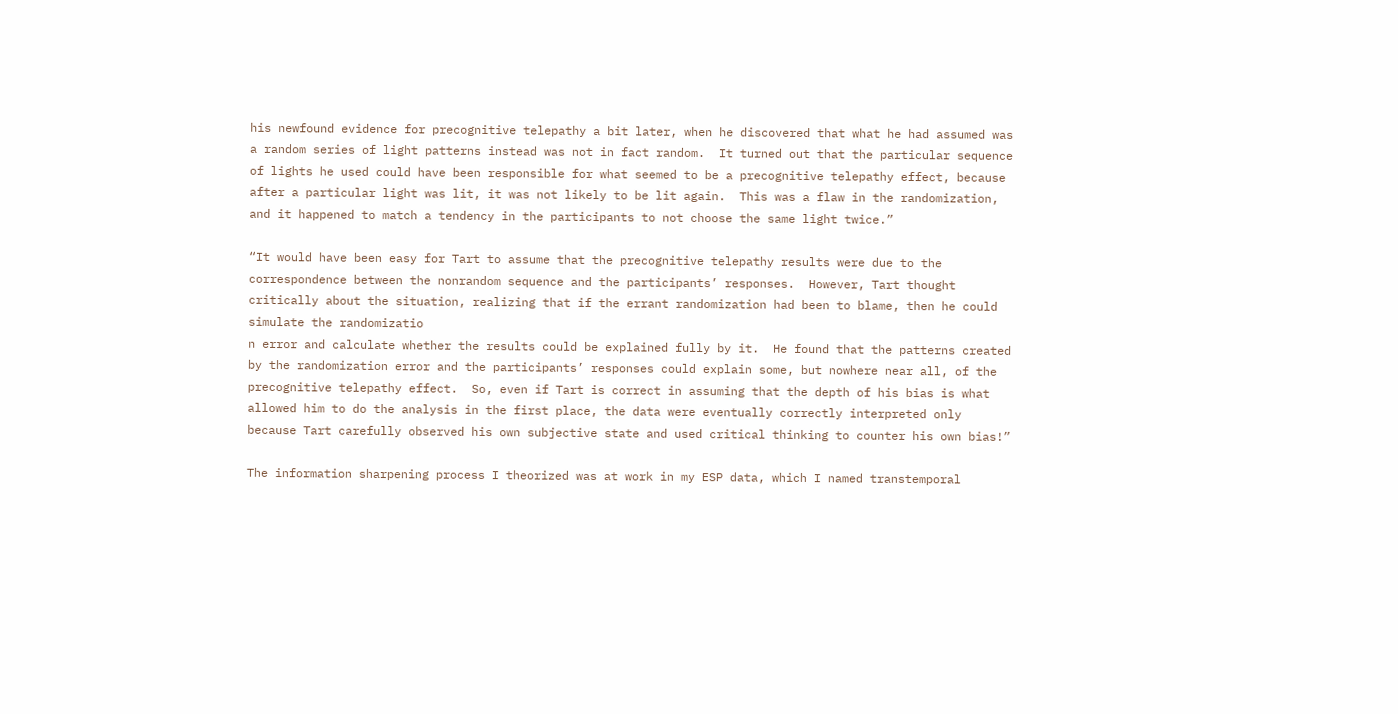his newfound evidence for precognitive telepathy a bit later, when he discovered that what he had assumed was a random series of light patterns instead was not in fact random.  It turned out that the particular sequence of lights he used could have been responsible for what seemed to be a precognitive telepathy effect, because after a particular light was lit, it was not likely to be lit again.  This was a flaw in the randomization, and it happened to match a tendency in the participants to not choose the same light twice.”

“It would have been easy for Tart to assume that the precognitive telepathy results were due to the correspondence between the nonrandom sequence and the participants’ responses.  However, Tart thought critically about the situation, realizing that if the errant randomization had been to blame, then he could simulate the randomizatio
n error and calculate whether the results could be explained fully by it.  He found that the patterns created by the randomization error and the participants’ responses could explain some, but nowhere near all, of the precognitive telepathy effect.  So, even if Tart is correct in assuming that the depth of his bias is what allowed him to do the analysis in the first place, the data were eventually correctly interpreted only because Tart carefully observed his own subjective state and used critical thinking to counter his own bias!”

The information sharpening process I theorized was at work in my ESP data, which I named transtemporal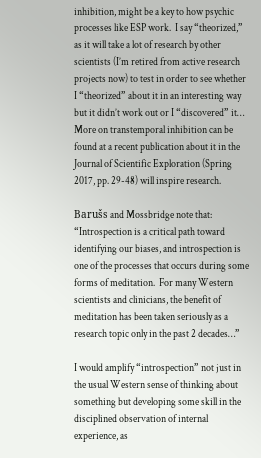inhibition, might be a key to how psychic processes like ESP work.  I say “theorized,” as it will take a lot of research by other scientists (I’m retired from active research projects now) to test in order to see whether I “theorized” about it in an interesting way but it didn’t work out or I “discovered” it…  More on transtemporal inhibition can be found at a recent publication about it in the Journal of Scientific Exploration (Spring 2017, pp. 29-48) will inspire research.

Barušs and Mossbridge note that:  “Introspection is a critical path toward identifying our biases, and introspection is one of the processes that occurs during some forms of meditation.  For many Western scientists and clinicians, the benefit of meditation has been taken seriously as a research topic only in the past 2 decades…”

I would amplify “introspection” not just in the usual Western sense of thinking about something but developing some skill in the disciplined observation of internal experience, as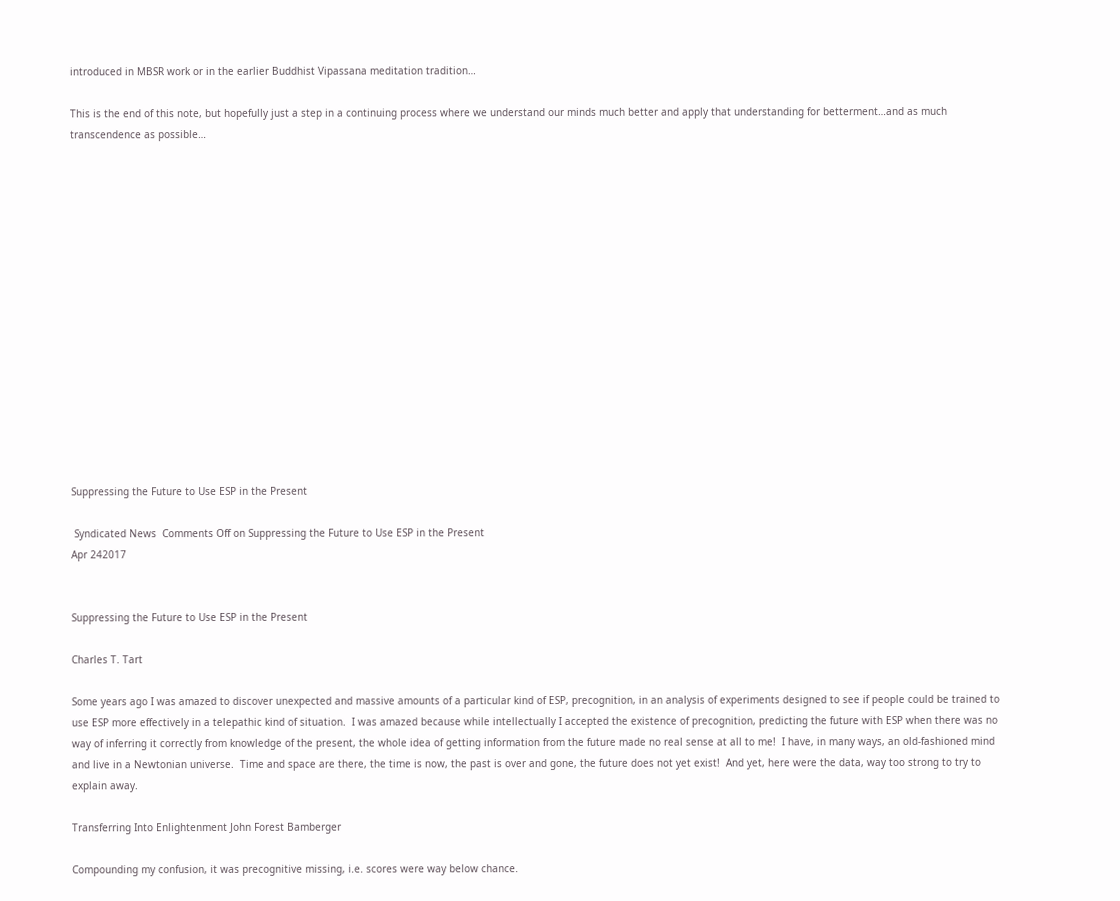introduced in MBSR work or in the earlier Buddhist Vipassana meditation tradition…

This is the end of this note, but hopefully just a step in a continuing process where we understand our minds much better and apply that understanding for betterment…and as much transcendence as possible…
















Suppressing the Future to Use ESP in the Present

 Syndicated News  Comments Off on Suppressing the Future to Use ESP in the Present
Apr 242017


Suppressing the Future to Use ESP in the Present

Charles T. Tart

Some years ago I was amazed to discover unexpected and massive amounts of a particular kind of ESP, precognition, in an analysis of experiments designed to see if people could be trained to use ESP more effectively in a telepathic kind of situation.  I was amazed because while intellectually I accepted the existence of precognition, predicting the future with ESP when there was no way of inferring it correctly from knowledge of the present, the whole idea of getting information from the future made no real sense at all to me!  I have, in many ways, an old-fashioned mind and live in a Newtonian universe.  Time and space are there, the time is now, the past is over and gone, the future does not yet exist!  And yet, here were the data, way too strong to try to explain away.

Transferring Into Enlightenment John Forest Bamberger

Compounding my confusion, it was precognitive missing, i.e. scores were way below chance.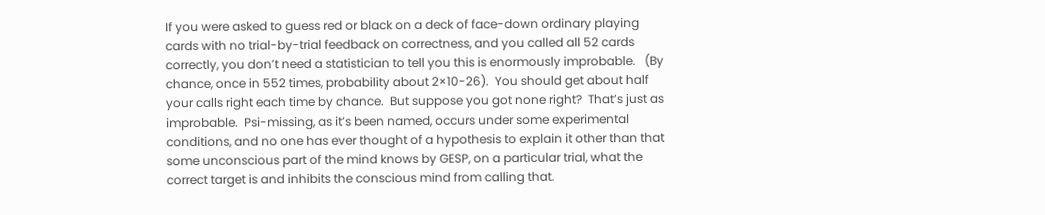If you were asked to guess red or black on a deck of face-down ordinary playing cards with no trial-by-trial feedback on correctness, and you called all 52 cards correctly, you don’t need a statistician to tell you this is enormously improbable.   (By chance, once in 552 times, probability about 2×10-26).  You should get about half your calls right each time by chance.  But suppose you got none right?  That’s just as improbable.  Psi-missing, as it’s been named, occurs under some experimental conditions, and no one has ever thought of a hypothesis to explain it other than that some unconscious part of the mind knows by GESP, on a particular trial, what the correct target is and inhibits the conscious mind from calling that.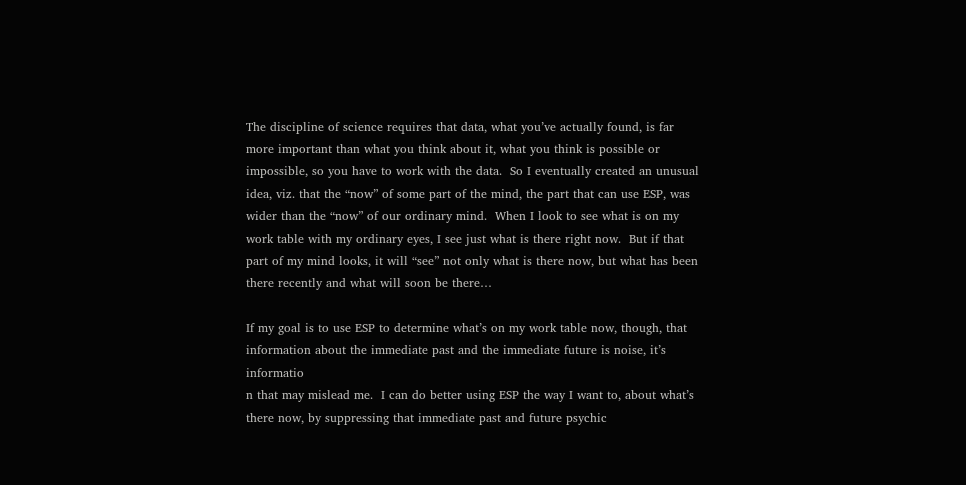The discipline of science requires that data, what you’ve actually found, is far more important than what you think about it, what you think is possible or impossible, so you have to work with the data.  So I eventually created an unusual idea, viz. that the “now” of some part of the mind, the part that can use ESP, was wider than the “now” of our ordinary mind.  When I look to see what is on my work table with my ordinary eyes, I see just what is there right now.  But if that part of my mind looks, it will “see” not only what is there now, but what has been there recently and what will soon be there…

If my goal is to use ESP to determine what’s on my work table now, though, that information about the immediate past and the immediate future is noise, it’s informatio
n that may mislead me.  I can do better using ESP the way I want to, about what’s there now, by suppressing that immediate past and future psychic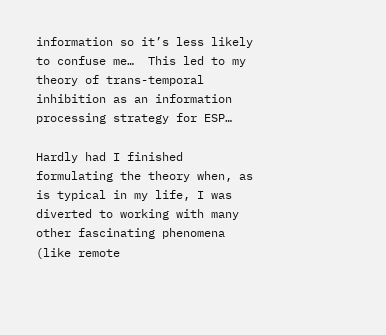information so it’s less likely to confuse me…  This led to my theory of trans-temporal inhibition as an information processing strategy for ESP…

Hardly had I finished formulating the theory when, as is typical in my life, I was diverted to working with many other fascinating phenomena (like remote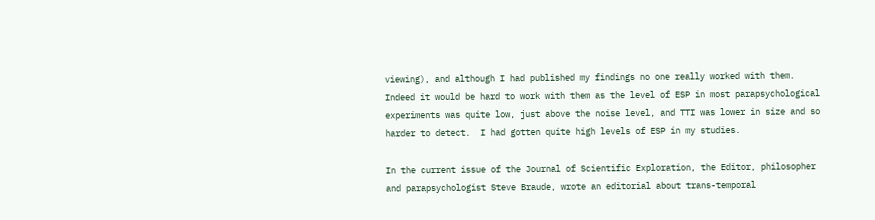viewing), and although I had published my findings no one really worked with them.  Indeed it would be hard to work with them as the level of ESP in most parapsychological experiments was quite low, just above the noise level, and TTI was lower in size and so harder to detect.  I had gotten quite high levels of ESP in my studies.

In the current issue of the Journal of Scientific Exploration, the Editor, philosopher and parapsychologist Steve Braude, wrote an editorial about trans-temporal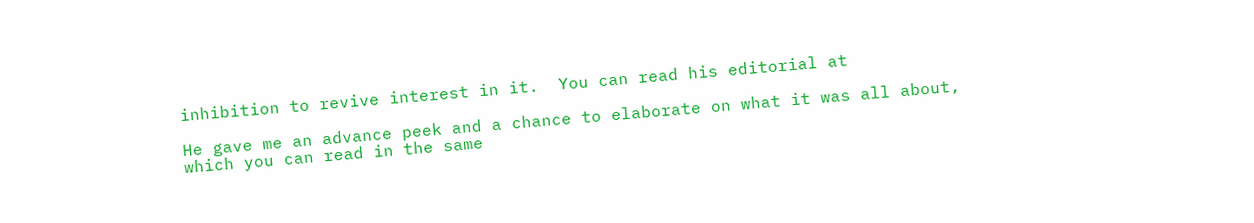inhibition to revive interest in it.  You can read his editorial at

He gave me an advance peek and a chance to elaborate on what it was all about, which you can read in the same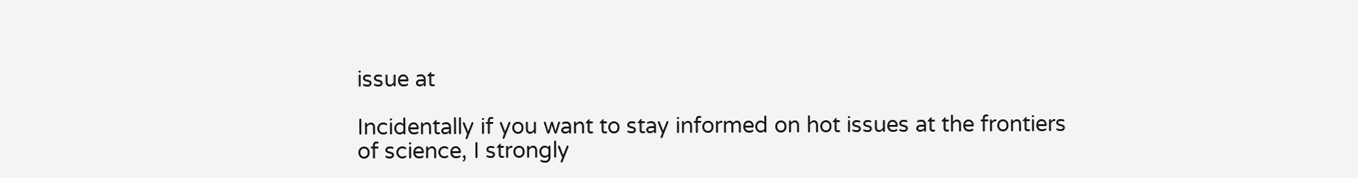issue at

Incidentally if you want to stay informed on hot issues at the frontiers of science, I strongly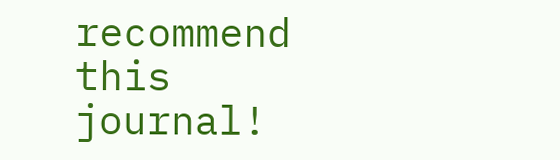recommend this journal!